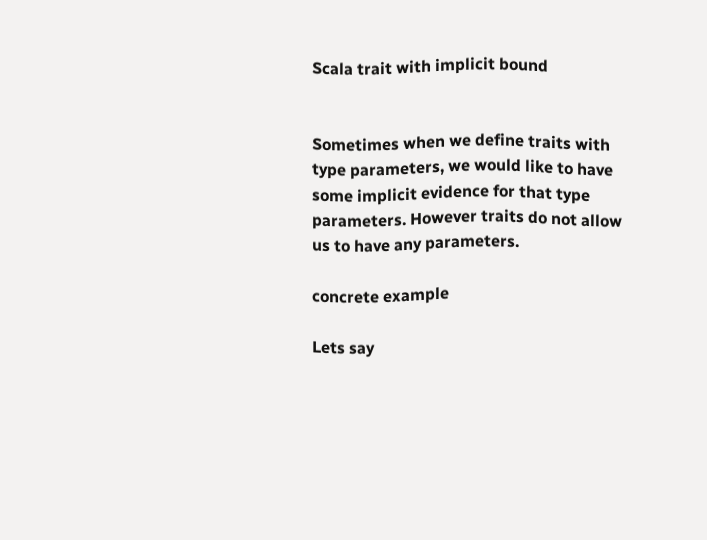Scala trait with implicit bound


Sometimes when we define traits with type parameters, we would like to have some implicit evidence for that type parameters. However traits do not allow us to have any parameters.

concrete example

Lets say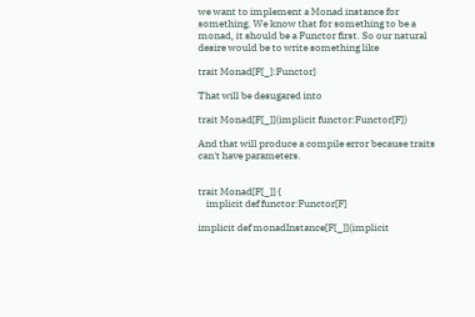we want to implement a Monad instance for something. We know that for something to be a monad, it should be a Functor first. So our natural desire would be to write something like

trait Monad[F[_]:Functor]

That will be desugared into

trait Monad[F[_]](implicit functor:Functor[F])

And that will produce a compile error because traits can't have parameters.


trait Monad[F[_]] {
    implicit def functor:Functor[F]

implicit def monadInstance[F[_]](implicit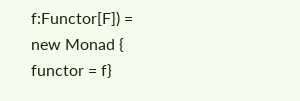f:Functor[F]) = new Monad { functor = f}